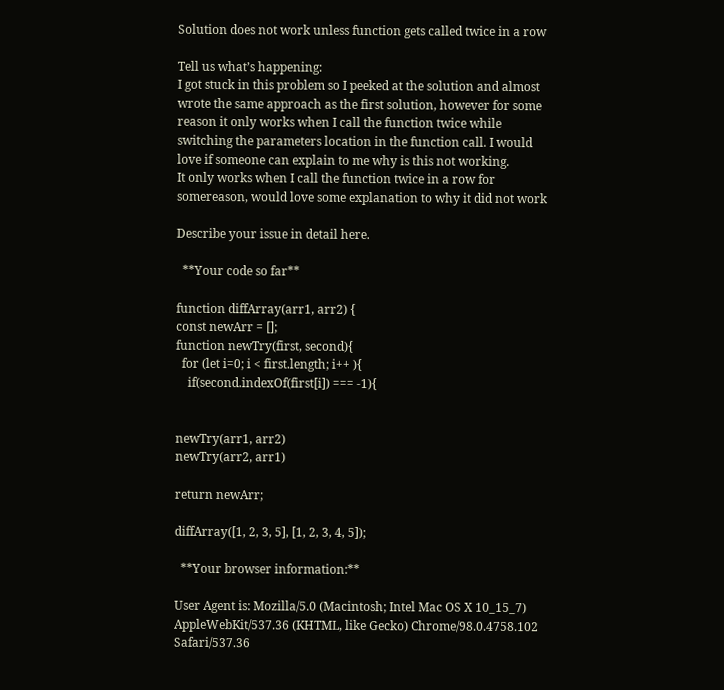Solution does not work unless function gets called twice in a row

Tell us what’s happening:
I got stuck in this problem so I peeked at the solution and almost wrote the same approach as the first solution, however for some reason it only works when I call the function twice while switching the parameters location in the function call. I would love if someone can explain to me why is this not working.
It only works when I call the function twice in a row for somereason, would love some explanation to why it did not work

Describe your issue in detail here.

  **Your code so far**

function diffArray(arr1, arr2) {
const newArr = [];
function newTry(first, second){
  for (let i=0; i < first.length; i++ ){
    if(second.indexOf(first[i]) === -1){


newTry(arr1, arr2)
newTry(arr2, arr1)

return newArr;

diffArray([1, 2, 3, 5], [1, 2, 3, 4, 5]);

  **Your browser information:**

User Agent is: Mozilla/5.0 (Macintosh; Intel Mac OS X 10_15_7) AppleWebKit/537.36 (KHTML, like Gecko) Chrome/98.0.4758.102 Safari/537.36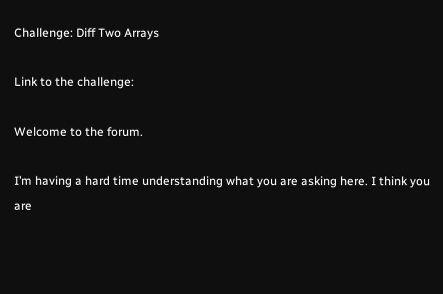Challenge: Diff Two Arrays

Link to the challenge:

Welcome to the forum.

I’m having a hard time understanding what you are asking here. I think you are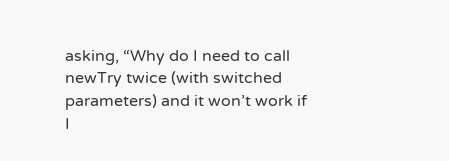asking, “Why do I need to call newTry twice (with switched parameters) and it won’t work if I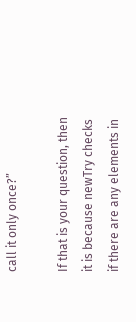call it only once?”

If that is your question, then it is because newTry checks if there are any elements in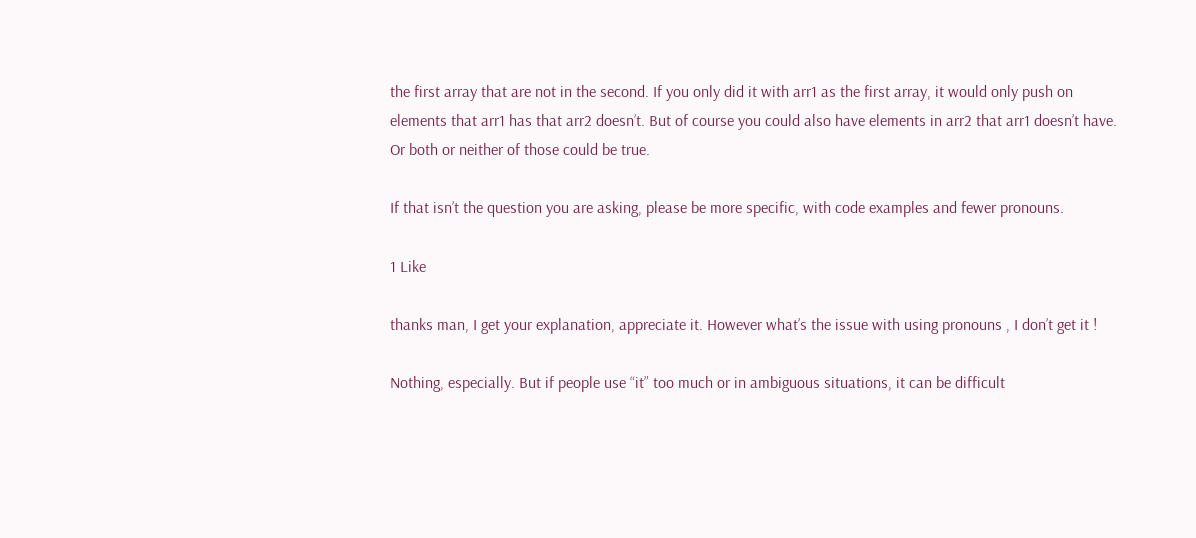the first array that are not in the second. If you only did it with arr1 as the first array, it would only push on elements that arr1 has that arr2 doesn’t. But of course you could also have elements in arr2 that arr1 doesn’t have. Or both or neither of those could be true.

If that isn’t the question you are asking, please be more specific, with code examples and fewer pronouns.

1 Like

thanks man, I get your explanation, appreciate it. However what’s the issue with using pronouns , I don’t get it !

Nothing, especially. But if people use “it” too much or in ambiguous situations, it can be difficult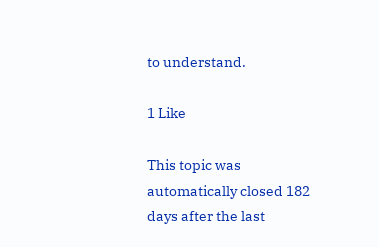to understand.

1 Like

This topic was automatically closed 182 days after the last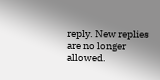reply. New replies are no longer allowed.